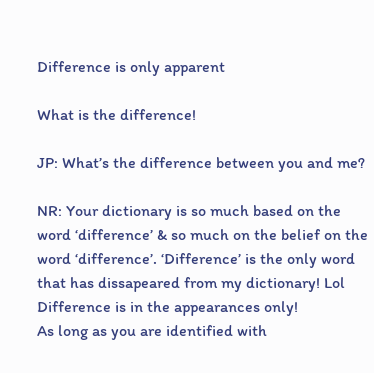Difference is only apparent

What is the difference!

JP: What’s the difference between you and me?

NR: Your dictionary is so much based on the word ‘difference’ & so much on the belief on the word ‘difference’. ‘Difference’ is the only word that has dissapeared from my dictionary! Lol
Difference is in the appearances only!
As long as you are identified with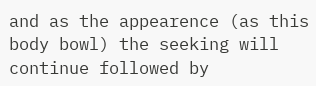and as the appearence (as this body bowl) the seeking will continue followed by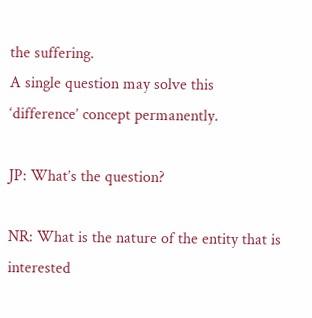the suffering.
A single question may solve this ‘difference’ concept permanently.

JP: What’s the question?

NR: What is the nature of the entity that is interested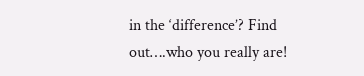in the ‘difference’? Find out….who you really are!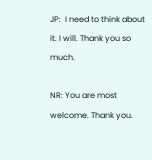JP:  I need to think about it. I will. Thank you so much.

NR: You are most welcome. Thank you.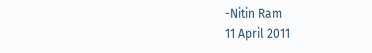-Nitin Ram
11 April 2011